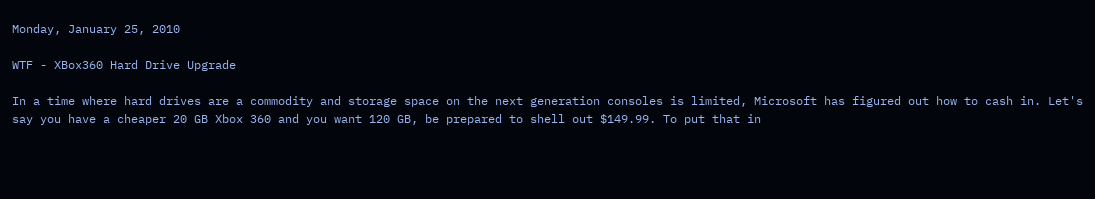Monday, January 25, 2010

WTF - XBox360 Hard Drive Upgrade

In a time where hard drives are a commodity and storage space on the next generation consoles is limited, Microsoft has figured out how to cash in. Let's say you have a cheaper 20 GB Xbox 360 and you want 120 GB, be prepared to shell out $149.99. To put that in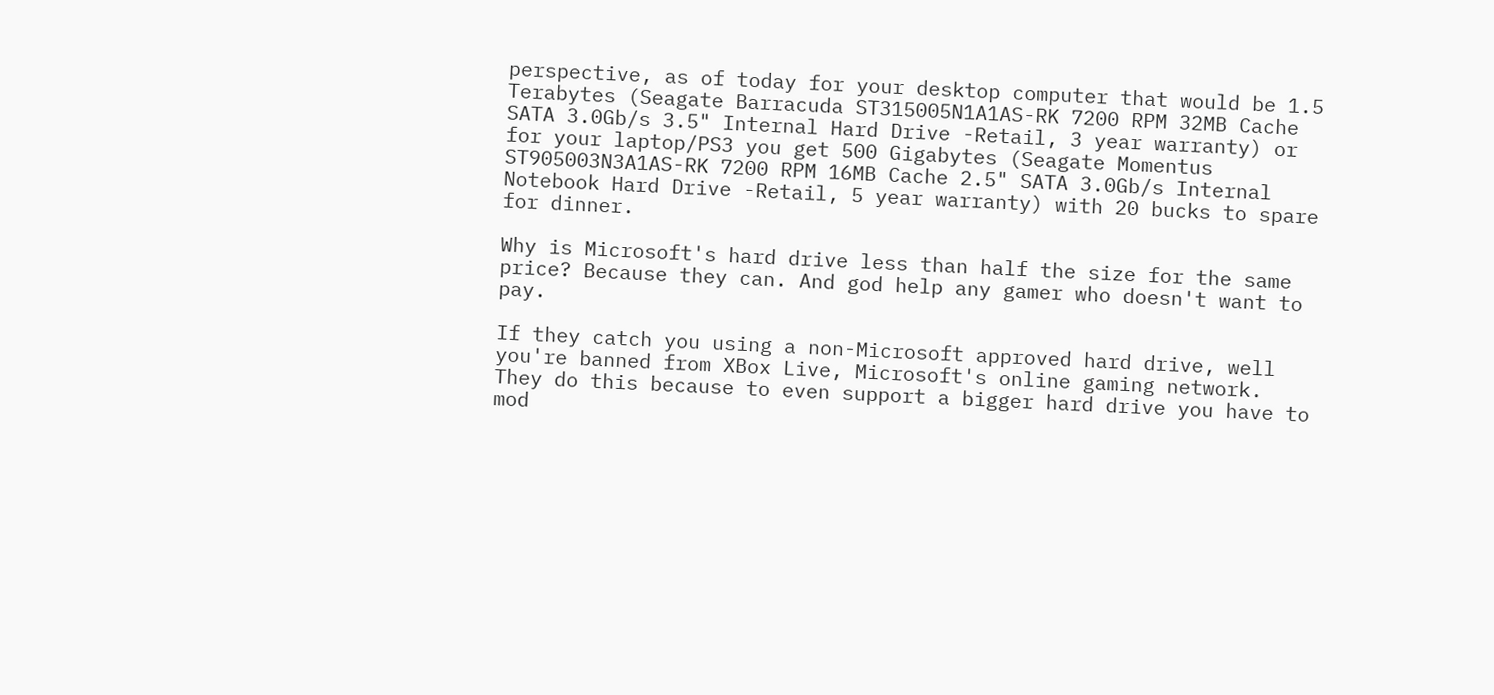perspective, as of today for your desktop computer that would be 1.5 Terabytes (Seagate Barracuda ST315005N1A1AS-RK 7200 RPM 32MB Cache SATA 3.0Gb/s 3.5" Internal Hard Drive -Retail, 3 year warranty) or for your laptop/PS3 you get 500 Gigabytes (Seagate Momentus ST905003N3A1AS-RK 7200 RPM 16MB Cache 2.5" SATA 3.0Gb/s Internal Notebook Hard Drive -Retail, 5 year warranty) with 20 bucks to spare for dinner.

Why is Microsoft's hard drive less than half the size for the same price? Because they can. And god help any gamer who doesn't want to pay.

If they catch you using a non-Microsoft approved hard drive, well you're banned from XBox Live, Microsoft's online gaming network. They do this because to even support a bigger hard drive you have to mod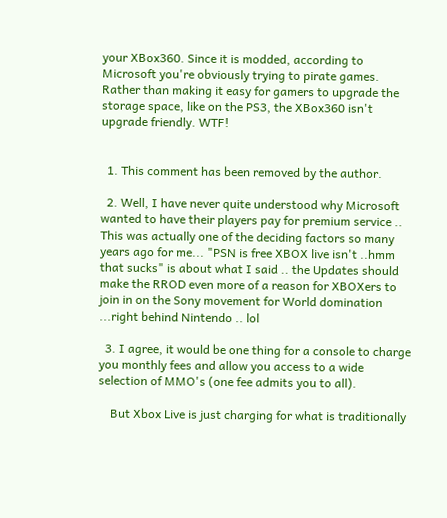your XBox360. Since it is modded, according to Microsoft you're obviously trying to pirate games. Rather than making it easy for gamers to upgrade the storage space, like on the PS3, the XBox360 isn't upgrade friendly. WTF!


  1. This comment has been removed by the author.

  2. Well, I have never quite understood why Microsoft wanted to have their players pay for premium service .. This was actually one of the deciding factors so many years ago for me... "PSN is free XBOX live isn't ..hmm that sucks" is about what I said .. the Updates should make the RROD even more of a reason for XBOXers to join in on the Sony movement for World domination ...right behind Nintendo .. lol

  3. I agree, it would be one thing for a console to charge you monthly fees and allow you access to a wide selection of MMO's (one fee admits you to all).

    But Xbox Live is just charging for what is traditionally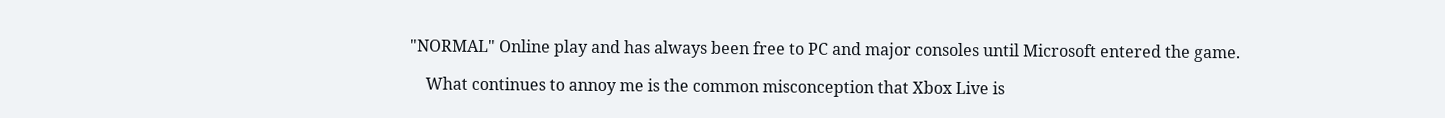"NORMAL" Online play and has always been free to PC and major consoles until Microsoft entered the game.

    What continues to annoy me is the common misconception that Xbox Live is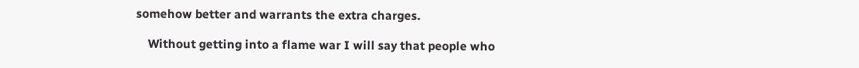somehow better and warrants the extra charges.

    Without getting into a flame war I will say that people who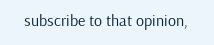subscribe to that opinion,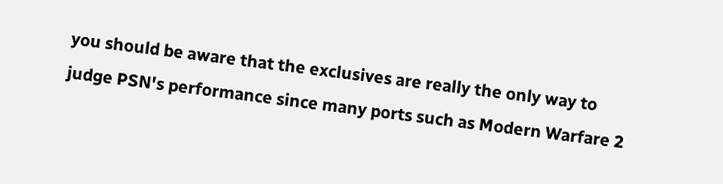you should be aware that the exclusives are really the only way to judge PSN's performance since many ports such as Modern Warfare 2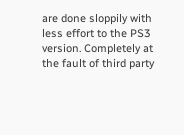are done sloppily with less effort to the PS3 version. Completely at the fault of third party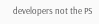developers not the PS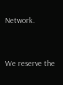Network.


We reserve the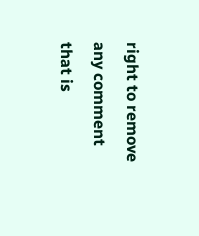right to remove any comment that is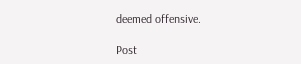deemed offensive.

Post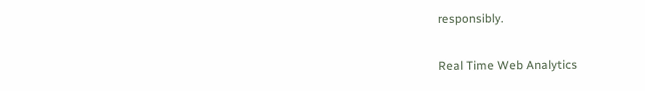responsibly.

Real Time Web Analytics